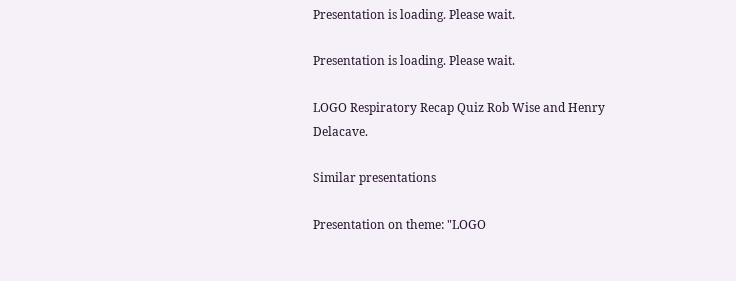Presentation is loading. Please wait.

Presentation is loading. Please wait.

LOGO Respiratory Recap Quiz Rob Wise and Henry Delacave.

Similar presentations

Presentation on theme: "LOGO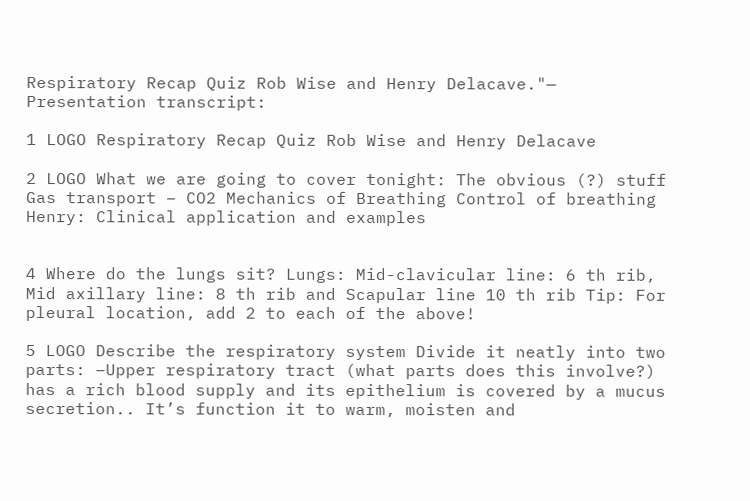Respiratory Recap Quiz Rob Wise and Henry Delacave."— Presentation transcript:

1 LOGO Respiratory Recap Quiz Rob Wise and Henry Delacave

2 LOGO What we are going to cover tonight: The obvious (?) stuff Gas transport – CO2 Mechanics of Breathing Control of breathing Henry: Clinical application and examples


4 Where do the lungs sit? Lungs: Mid-clavicular line: 6 th rib, Mid axillary line: 8 th rib and Scapular line 10 th rib Tip: For pleural location, add 2 to each of the above!

5 LOGO Describe the respiratory system Divide it neatly into two parts: –Upper respiratory tract (what parts does this involve?) has a rich blood supply and its epithelium is covered by a mucus secretion.. It’s function it to warm, moisten and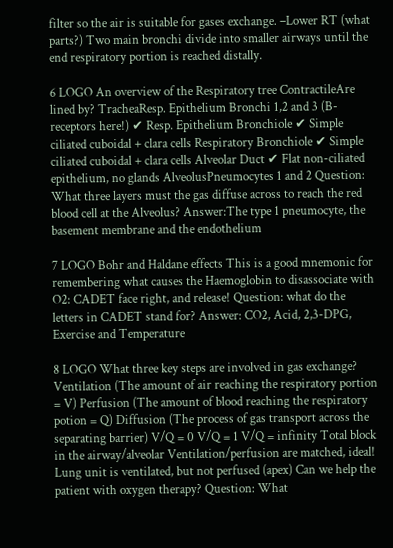filter so the air is suitable for gases exchange. –Lower RT (what parts?) Two main bronchi divide into smaller airways until the end respiratory portion is reached distally.

6 LOGO An overview of the Respiratory tree ContractileAre lined by? TracheaResp. Epithelium Bronchi 1,2 and 3 (B- receptors here!) ✔ Resp. Epithelium Bronchiole ✔ Simple ciliated cuboidal + clara cells Respiratory Bronchiole ✔ Simple ciliated cuboidal + clara cells Alveolar Duct ✔ Flat non-ciliated epithelium, no glands AlveolusPneumocytes 1 and 2 Question: What three layers must the gas diffuse across to reach the red blood cell at the Alveolus? Answer:The type 1 pneumocyte, the basement membrane and the endothelium

7 LOGO Bohr and Haldane effects This is a good mnemonic for remembering what causes the Haemoglobin to disassociate with O2: CADET face right, and release! Question: what do the letters in CADET stand for? Answer: CO2, Acid, 2,3-DPG, Exercise and Temperature

8 LOGO What three key steps are involved in gas exchange? Ventilation (The amount of air reaching the respiratory portion = V) Perfusion (The amount of blood reaching the respiratory potion = Q) Diffusion (The process of gas transport across the separating barrier) V/Q = 0 V/Q = 1 V/Q = infinity Total block in the airway/alveolar Ventilation/perfusion are matched, ideal! Lung unit is ventilated, but not perfused (apex) Can we help the patient with oxygen therapy? Question: What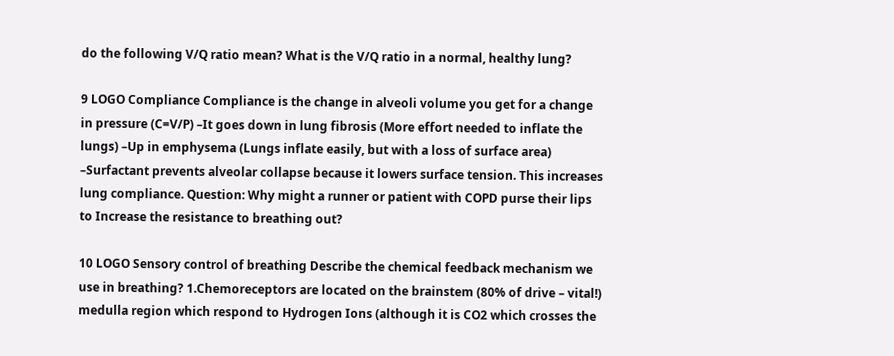do the following V/Q ratio mean? What is the V/Q ratio in a normal, healthy lung?

9 LOGO Compliance Compliance is the change in alveoli volume you get for a change in pressure (C=V/P) –It goes down in lung fibrosis (More effort needed to inflate the lungs) –Up in emphysema (Lungs inflate easily, but with a loss of surface area) –Surfactant prevents alveolar collapse because it lowers surface tension. This increases lung compliance. Question: Why might a runner or patient with COPD purse their lips to Increase the resistance to breathing out?

10 LOGO Sensory control of breathing Describe the chemical feedback mechanism we use in breathing? 1.Chemoreceptors are located on the brainstem (80% of drive – vital!) medulla region which respond to Hydrogen Ions (although it is CO2 which crosses the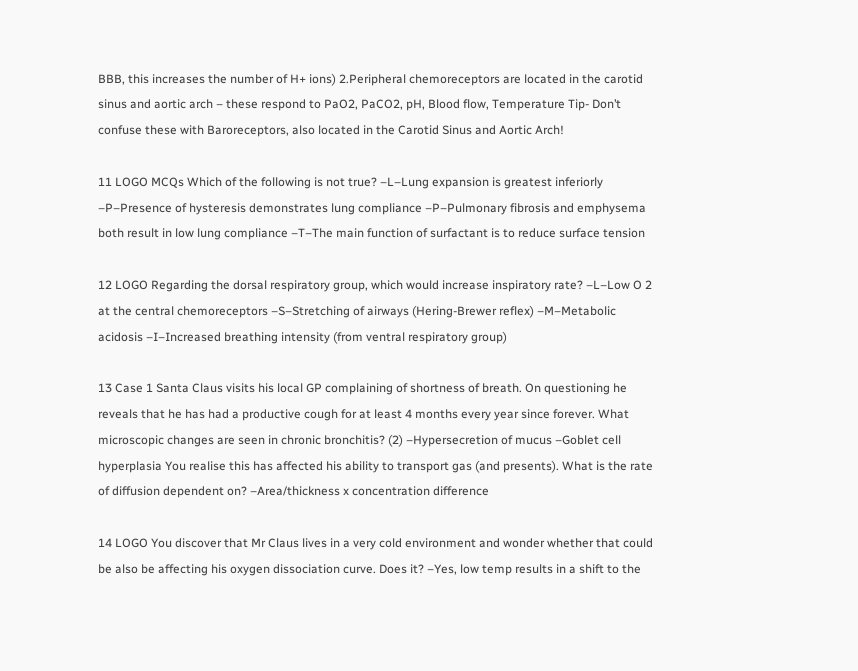BBB, this increases the number of H+ ions) 2.Peripheral chemoreceptors are located in the carotid sinus and aortic arch – these respond to PaO2, PaCO2, pH, Blood flow, Temperature Tip- Don’t confuse these with Baroreceptors, also located in the Carotid Sinus and Aortic Arch!

11 LOGO MCQs Which of the following is not true? –L–Lung expansion is greatest inferiorly –P–Presence of hysteresis demonstrates lung compliance –P–Pulmonary fibrosis and emphysema both result in low lung compliance –T–The main function of surfactant is to reduce surface tension

12 LOGO Regarding the dorsal respiratory group, which would increase inspiratory rate? –L–Low O 2 at the central chemoreceptors –S–Stretching of airways (Hering-Brewer reflex) –M–Metabolic acidosis –I–Increased breathing intensity (from ventral respiratory group)

13 Case 1 Santa Claus visits his local GP complaining of shortness of breath. On questioning he reveals that he has had a productive cough for at least 4 months every year since forever. What microscopic changes are seen in chronic bronchitis? (2) –Hypersecretion of mucus –Goblet cell hyperplasia You realise this has affected his ability to transport gas (and presents). What is the rate of diffusion dependent on? –Area/thickness x concentration difference

14 LOGO You discover that Mr Claus lives in a very cold environment and wonder whether that could be also be affecting his oxygen dissociation curve. Does it? –Yes, low temp results in a shift to the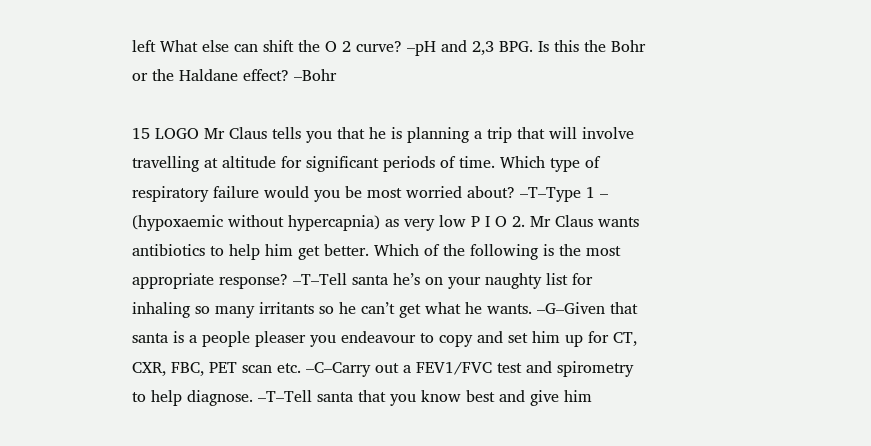left What else can shift the O 2 curve? –pH and 2,3 BPG. Is this the Bohr or the Haldane effect? –Bohr

15 LOGO Mr Claus tells you that he is planning a trip that will involve travelling at altitude for significant periods of time. Which type of respiratory failure would you be most worried about? –T–Type 1 – (hypoxaemic without hypercapnia) as very low P I O 2. Mr Claus wants antibiotics to help him get better. Which of the following is the most appropriate response? –T–Tell santa he’s on your naughty list for inhaling so many irritants so he can’t get what he wants. –G–Given that santa is a people pleaser you endeavour to copy and set him up for CT, CXR, FBC, PET scan etc. –C–Carry out a FEV1/FVC test and spirometry to help diagnose. –T–Tell santa that you know best and give him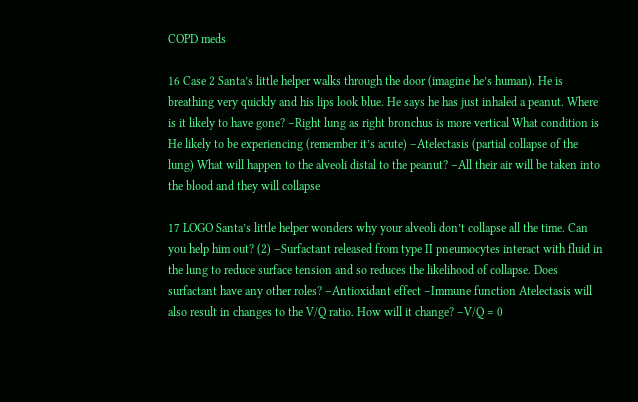COPD meds

16 Case 2 Santa’s little helper walks through the door (imagine he’s human). He is breathing very quickly and his lips look blue. He says he has just inhaled a peanut. Where is it likely to have gone? –Right lung as right bronchus is more vertical What condition is He likely to be experiencing (remember it’s acute) –Atelectasis (partial collapse of the lung) What will happen to the alveoli distal to the peanut? –All their air will be taken into the blood and they will collapse

17 LOGO Santa’s little helper wonders why your alveoli don’t collapse all the time. Can you help him out? (2) –Surfactant released from type II pneumocytes interact with fluid in the lung to reduce surface tension and so reduces the likelihood of collapse. Does surfactant have any other roles? –Antioxidant effect –Immune function Atelectasis will also result in changes to the V/Q ratio. How will it change? –V/Q = 0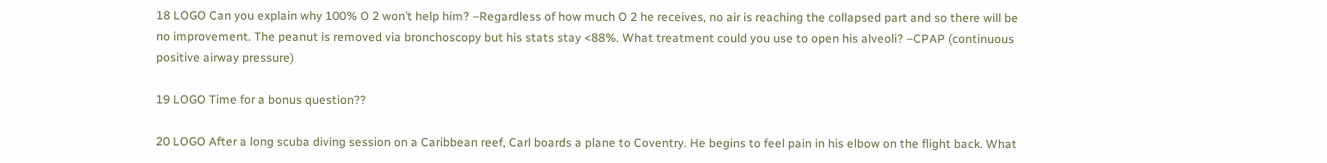18 LOGO Can you explain why 100% O 2 won’t help him? –Regardless of how much O 2 he receives, no air is reaching the collapsed part and so there will be no improvement. The peanut is removed via bronchoscopy but his stats stay <88%. What treatment could you use to open his alveoli? –CPAP (continuous positive airway pressure)

19 LOGO Time for a bonus question??

20 LOGO After a long scuba diving session on a Caribbean reef, Carl boards a plane to Coventry. He begins to feel pain in his elbow on the flight back. What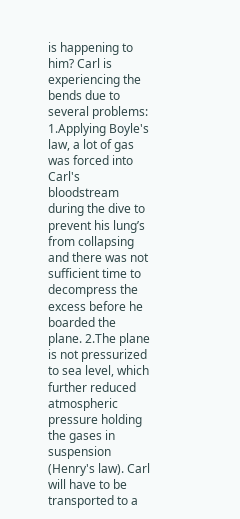is happening to him? Carl is experiencing the bends due to several problems: 1.Applying Boyle's law, a lot of gas was forced into Carl's bloodstream during the dive to prevent his lung’s from collapsing and there was not sufficient time to decompress the excess before he boarded the plane. 2.The plane is not pressurized to sea level, which further reduced atmospheric pressure holding the gases in suspension (Henry's law). Carl will have to be transported to a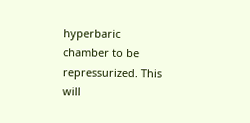hyperbaric chamber to be repressurized. This will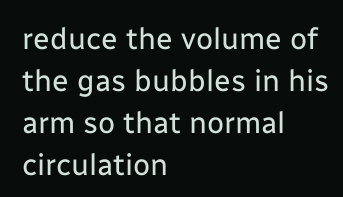reduce the volume of the gas bubbles in his arm so that normal circulation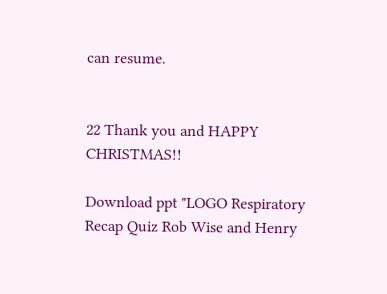can resume.


22 Thank you and HAPPY CHRISTMAS!!

Download ppt "LOGO Respiratory Recap Quiz Rob Wise and Henry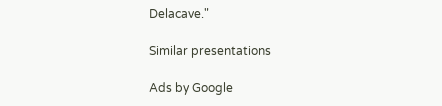Delacave."

Similar presentations

Ads by Google